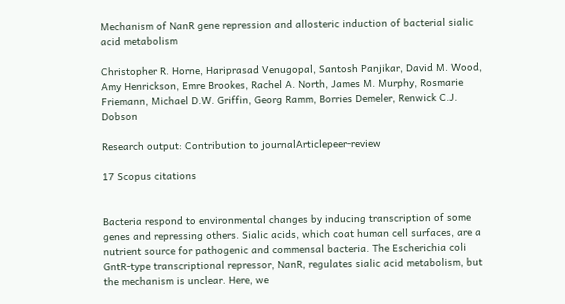Mechanism of NanR gene repression and allosteric induction of bacterial sialic acid metabolism

Christopher R. Horne, Hariprasad Venugopal, Santosh Panjikar, David M. Wood, Amy Henrickson, Emre Brookes, Rachel A. North, James M. Murphy, Rosmarie Friemann, Michael D.W. Griffin, Georg Ramm, Borries Demeler, Renwick C.J. Dobson

Research output: Contribution to journalArticlepeer-review

17 Scopus citations


Bacteria respond to environmental changes by inducing transcription of some genes and repressing others. Sialic acids, which coat human cell surfaces, are a nutrient source for pathogenic and commensal bacteria. The Escherichia coli GntR-type transcriptional repressor, NanR, regulates sialic acid metabolism, but the mechanism is unclear. Here, we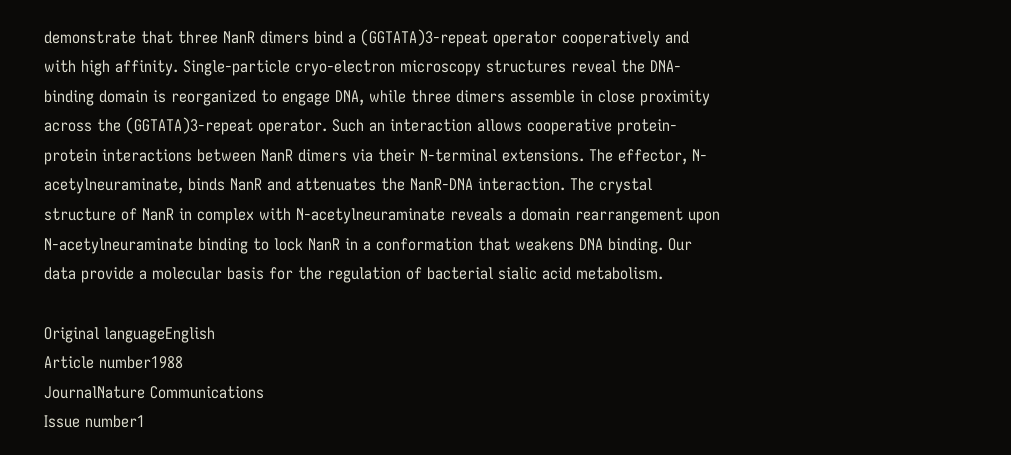demonstrate that three NanR dimers bind a (GGTATA)3-repeat operator cooperatively and with high affinity. Single-particle cryo-electron microscopy structures reveal the DNA-binding domain is reorganized to engage DNA, while three dimers assemble in close proximity across the (GGTATA)3-repeat operator. Such an interaction allows cooperative protein-protein interactions between NanR dimers via their N-terminal extensions. The effector, N-acetylneuraminate, binds NanR and attenuates the NanR-DNA interaction. The crystal structure of NanR in complex with N-acetylneuraminate reveals a domain rearrangement upon N-acetylneuraminate binding to lock NanR in a conformation that weakens DNA binding. Our data provide a molecular basis for the regulation of bacterial sialic acid metabolism.

Original languageEnglish
Article number1988
JournalNature Communications
Issue number1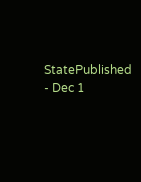StatePublished - Dec 1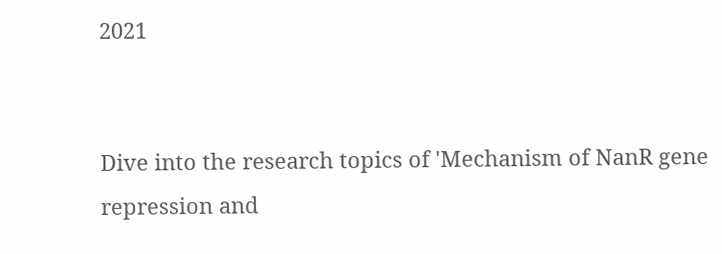2021


Dive into the research topics of 'Mechanism of NanR gene repression and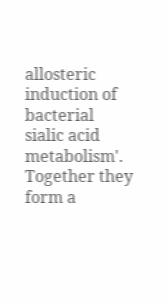allosteric induction of bacterial sialic acid metabolism'. Together they form a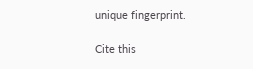unique fingerprint.

Cite this